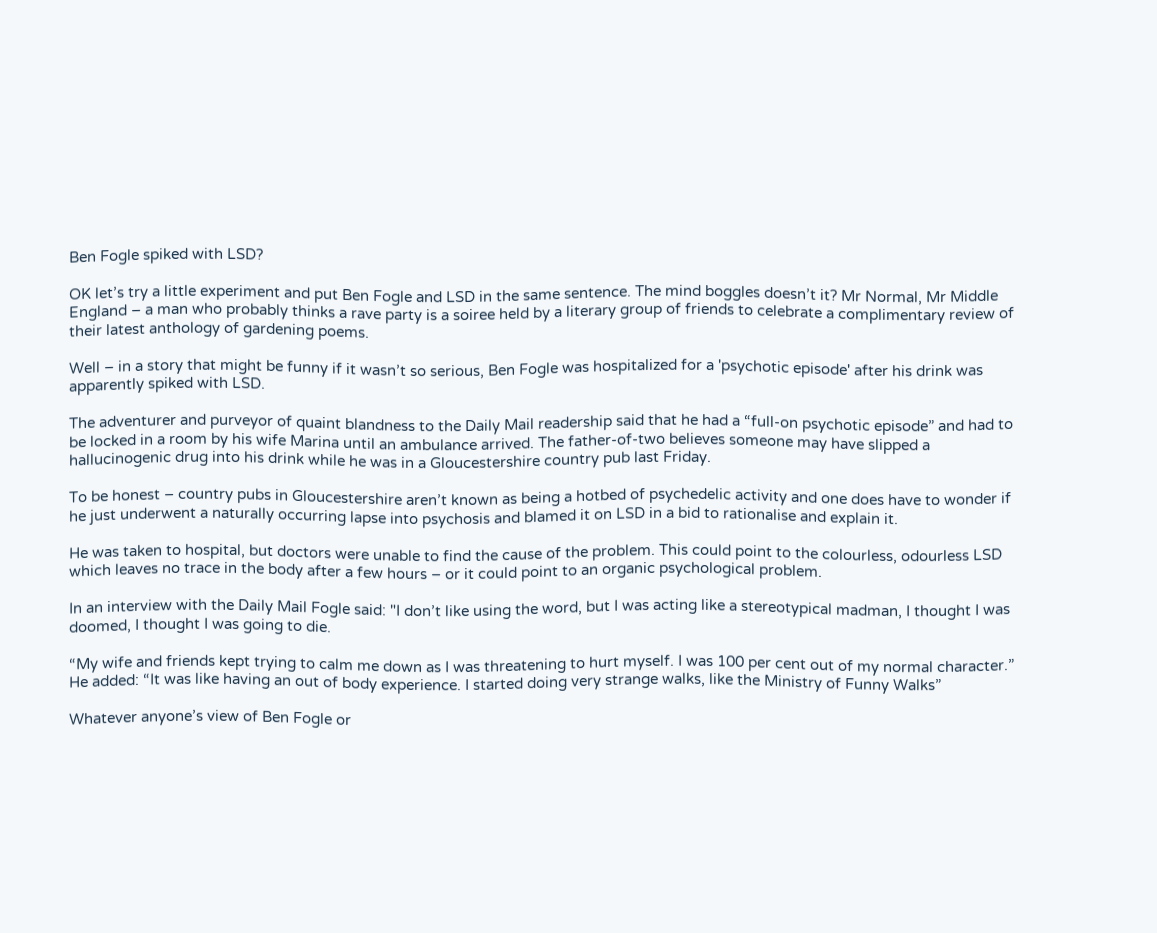Ben Fogle spiked with LSD?

OK let’s try a little experiment and put Ben Fogle and LSD in the same sentence. The mind boggles doesn’t it? Mr Normal, Mr Middle England – a man who probably thinks a rave party is a soiree held by a literary group of friends to celebrate a complimentary review of their latest anthology of gardening poems.

Well – in a story that might be funny if it wasn’t so serious, Ben Fogle was hospitalized for a 'psychotic episode' after his drink was apparently spiked with LSD.

The adventurer and purveyor of quaint blandness to the Daily Mail readership said that he had a “full-on psychotic episode” and had to be locked in a room by his wife Marina until an ambulance arrived. The father-of-two believes someone may have slipped a hallucinogenic drug into his drink while he was in a Gloucestershire country pub last Friday.

To be honest – country pubs in Gloucestershire aren’t known as being a hotbed of psychedelic activity and one does have to wonder if he just underwent a naturally occurring lapse into psychosis and blamed it on LSD in a bid to rationalise and explain it.

He was taken to hospital, but doctors were unable to find the cause of the problem. This could point to the colourless, odourless LSD which leaves no trace in the body after a few hours – or it could point to an organic psychological problem.

In an interview with the Daily Mail Fogle said: "I don’t like using the word, but I was acting like a stereotypical madman, I thought I was doomed, I thought I was going to die.

“My wife and friends kept trying to calm me down as I was threatening to hurt myself. I was 100 per cent out of my normal character.” He added: “It was like having an out of body experience. I started doing very strange walks, like the Ministry of Funny Walks”

Whatever anyone’s view of Ben Fogle or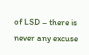of LSD – there is never any excuse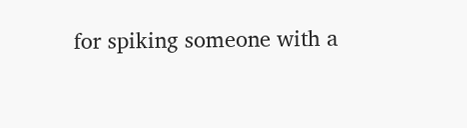for spiking someone with a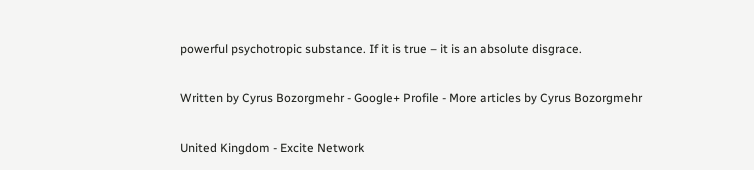powerful psychotropic substance. If it is true – it is an absolute disgrace.

Written by Cyrus Bozorgmehr - Google+ Profile - More articles by Cyrus Bozorgmehr

United Kingdom - Excite Network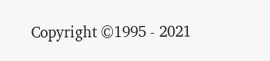Copyright ©1995 - 2021